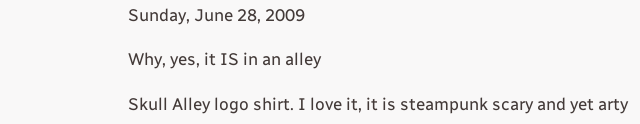Sunday, June 28, 2009

Why, yes, it IS in an alley

Skull Alley logo shirt. I love it, it is steampunk scary and yet arty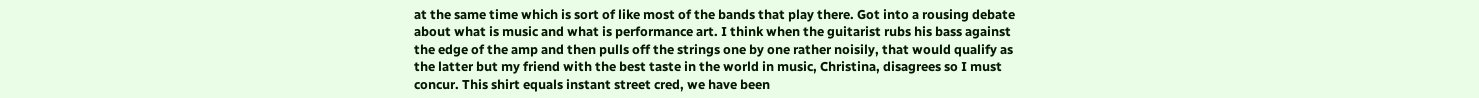at the same time which is sort of like most of the bands that play there. Got into a rousing debate about what is music and what is performance art. I think when the guitarist rubs his bass against the edge of the amp and then pulls off the strings one by one rather noisily, that would qualify as the latter but my friend with the best taste in the world in music, Christina, disagrees so I must concur. This shirt equals instant street cred, we have been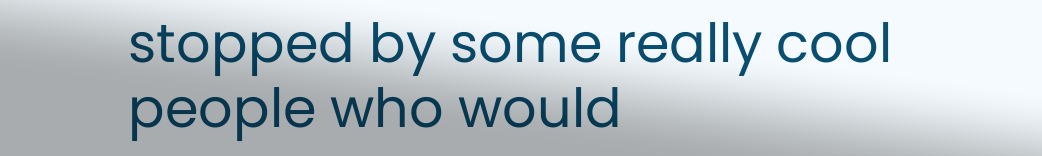stopped by some really cool people who would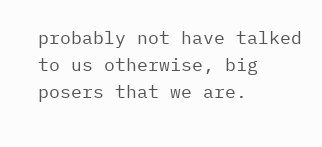probably not have talked to us otherwise, big posers that we are.